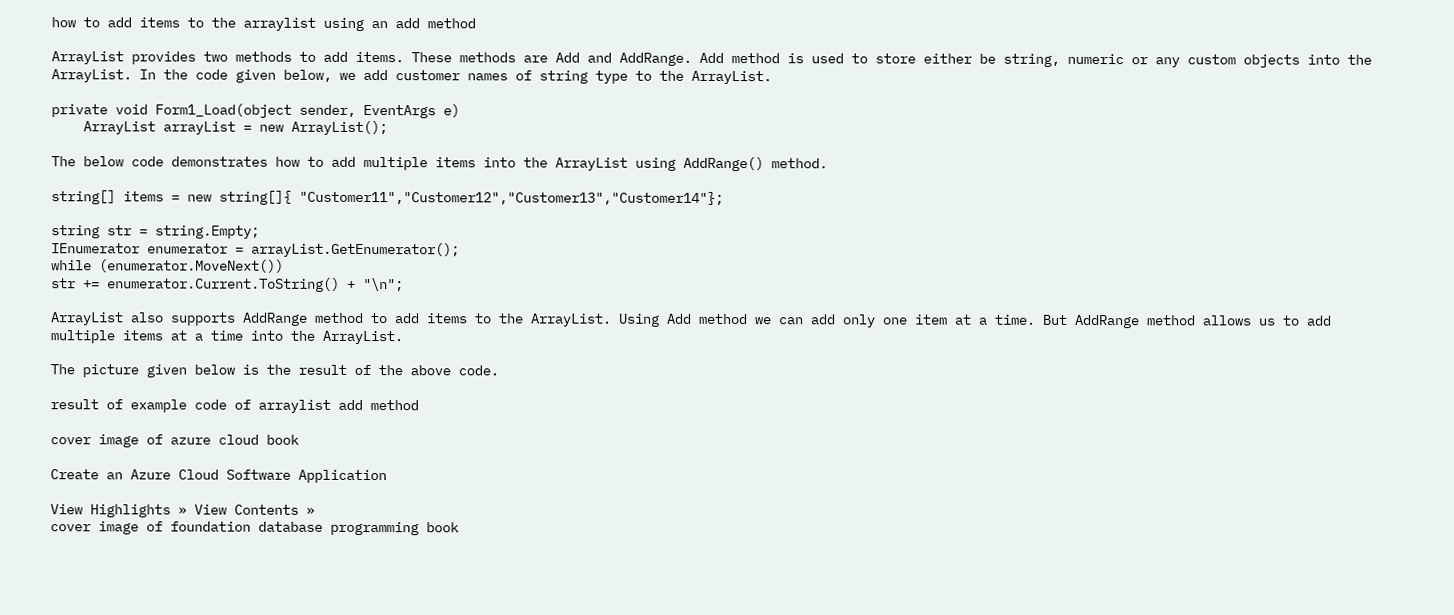how to add items to the arraylist using an add method

ArrayList provides two methods to add items. These methods are Add and AddRange. Add method is used to store either be string, numeric or any custom objects into the ArrayList. In the code given below, we add customer names of string type to the ArrayList.

private void Form1_Load(object sender, EventArgs e)
    ArrayList arrayList = new ArrayList();

The below code demonstrates how to add multiple items into the ArrayList using AddRange() method.

string[] items = new string[]{ "Customer11","Customer12","Customer13","Customer14"};

string str = string.Empty;
IEnumerator enumerator = arrayList.GetEnumerator();
while (enumerator.MoveNext())
str += enumerator.Current.ToString() + "\n";

ArrayList also supports AddRange method to add items to the ArrayList. Using Add method we can add only one item at a time. But AddRange method allows us to add multiple items at a time into the ArrayList.

The picture given below is the result of the above code.

result of example code of arraylist add method

cover image of azure cloud book

Create an Azure Cloud Software Application

View Highlights » View Contents »
cover image of foundation database programming book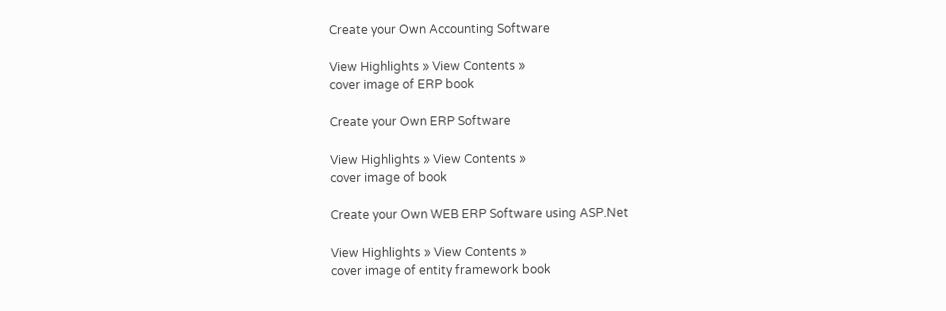Create your Own Accounting Software

View Highlights » View Contents »
cover image of ERP book

Create your Own ERP Software

View Highlights » View Contents »
cover image of book

Create your Own WEB ERP Software using ASP.Net

View Highlights » View Contents »
cover image of entity framework book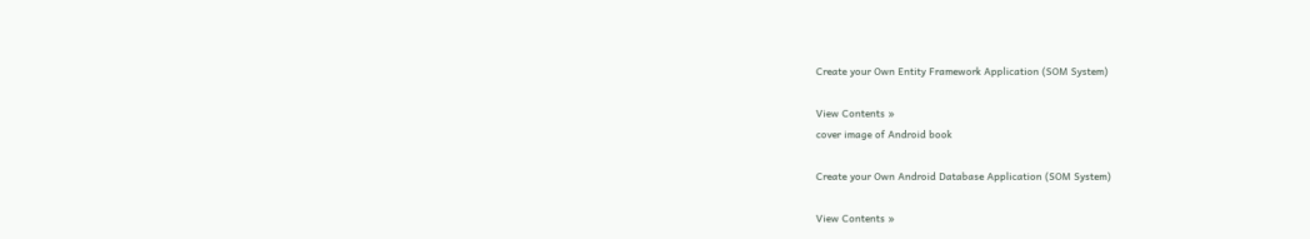Create your Own Entity Framework Application (SOM System)

View Contents »
cover image of Android book

Create your Own Android Database Application (SOM System)

View Contents »